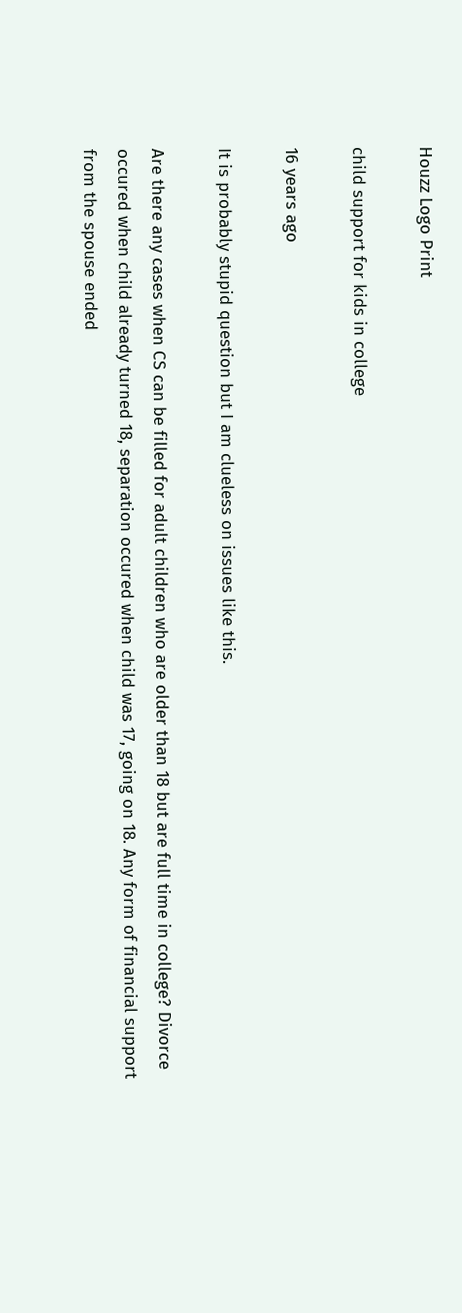Houzz Logo Print

child support for kids in college

16 years ago

It is probably stupid question but I am clueless on issues like this.

Are there any cases when CS can be filled for adult children who are older than 18 but are full time in college? Divorce occured when child already turned 18, separation occured when child was 17, going on 18. Any form of financial support from the spouse ended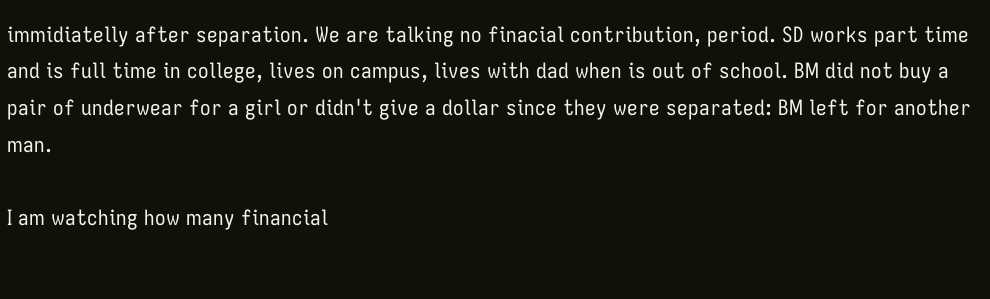immidiatelly after separation. We are talking no finacial contribution, period. SD works part time and is full time in college, lives on campus, lives with dad when is out of school. BM did not buy a pair of underwear for a girl or didn't give a dollar since they were separated: BM left for another man.

I am watching how many financial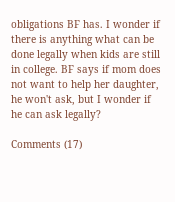obligations BF has. I wonder if there is anything what can be done legally when kids are still in college. BF says if mom does not want to help her daughter, he won't ask, but I wonder if he can ask legally?

Comments (17)